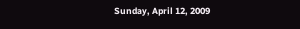Sunday, April 12, 2009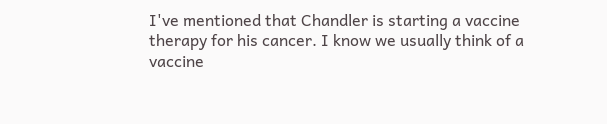I've mentioned that Chandler is starting a vaccine therapy for his cancer. I know we usually think of a vaccine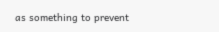as something to prevent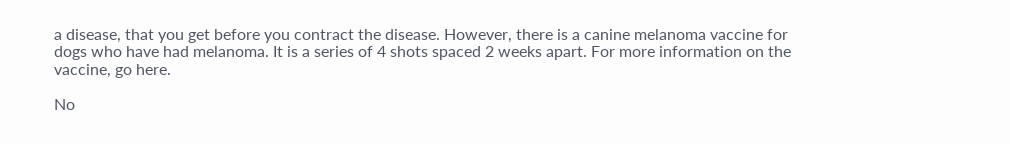a disease, that you get before you contract the disease. However, there is a canine melanoma vaccine for dogs who have had melanoma. It is a series of 4 shots spaced 2 weeks apart. For more information on the vaccine, go here.

No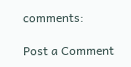comments:

Post a Comment